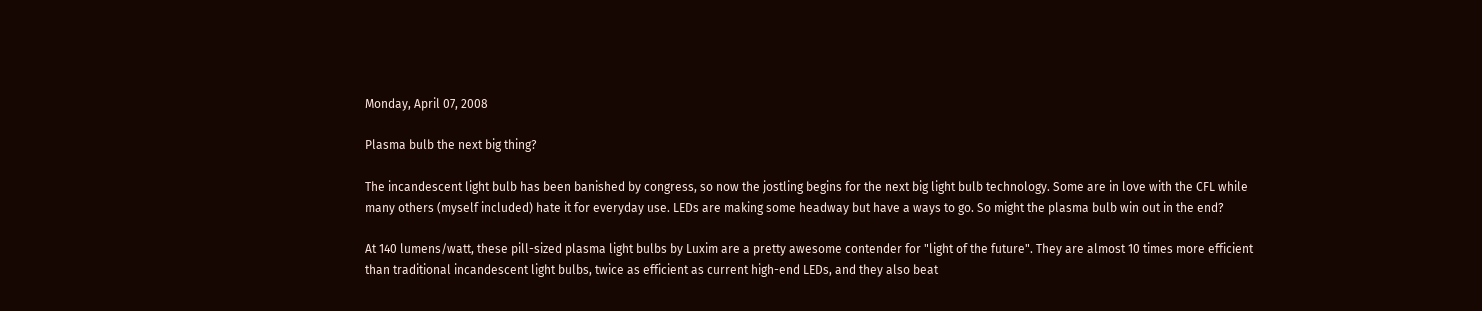Monday, April 07, 2008

Plasma bulb the next big thing?

The incandescent light bulb has been banished by congress, so now the jostling begins for the next big light bulb technology. Some are in love with the CFL while many others (myself included) hate it for everyday use. LEDs are making some headway but have a ways to go. So might the plasma bulb win out in the end?

At 140 lumens/watt, these pill-sized plasma light bulbs by Luxim are a pretty awesome contender for "light of the future". They are almost 10 times more efficient than traditional incandescent light bulbs, twice as efficient as current high-end LEDs, and they also beat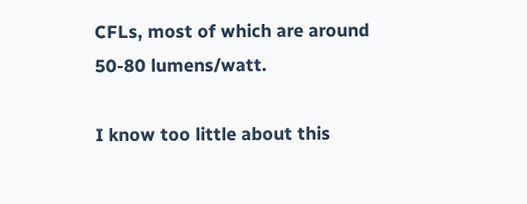CFLs, most of which are around 50-80 lumens/watt.

I know too little about this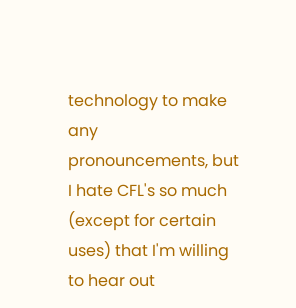technology to make any pronouncements, but I hate CFL's so much (except for certain uses) that I'm willing to hear out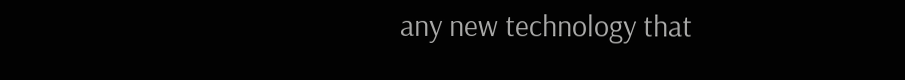any new technology that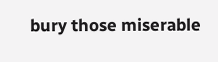bury those miserable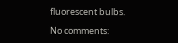fluorescent bulbs.

No comments: